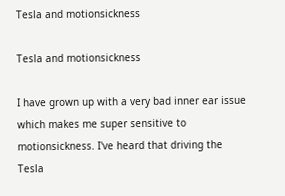Tesla and motionsickness

Tesla and motionsickness

I have grown up with a very bad inner ear issue which makes me super sensitive to motionsickness. I've heard that driving the Tesla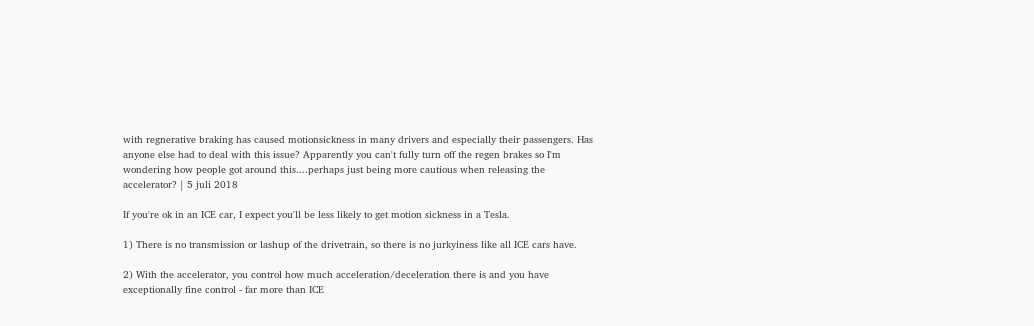with regnerative braking has caused motionsickness in many drivers and especially their passengers. Has anyone else had to deal with this issue? Apparently you can't fully turn off the regen brakes so I'm wondering how people got around this....perhaps just being more cautious when releasing the accelerator? | 5 juli 2018

If you're ok in an ICE car, I expect you'll be less likely to get motion sickness in a Tesla.

1) There is no transmission or lashup of the drivetrain, so there is no jurkyiness like all ICE cars have.

2) With the accelerator, you control how much acceleration/deceleration there is and you have exceptionally fine control - far more than ICE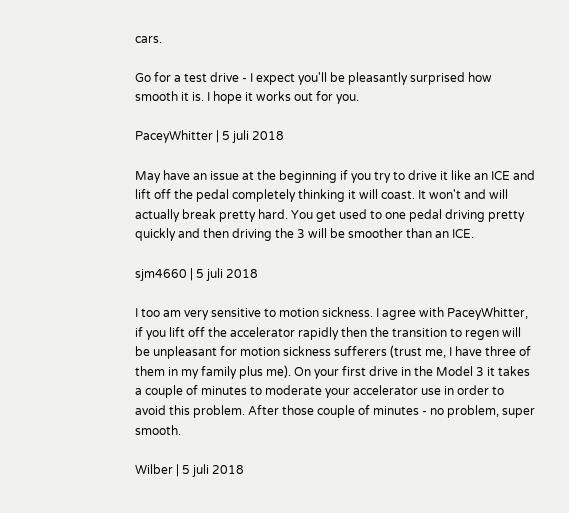cars.

Go for a test drive - I expect you'll be pleasantly surprised how smooth it is. I hope it works out for you.

PaceyWhitter | 5 juli 2018

May have an issue at the beginning if you try to drive it like an ICE and lift off the pedal completely thinking it will coast. It won't and will actually break pretty hard. You get used to one pedal driving pretty quickly and then driving the 3 will be smoother than an ICE.

sjm4660 | 5 juli 2018

I too am very sensitive to motion sickness. I agree with PaceyWhitter, if you lift off the accelerator rapidly then the transition to regen will be unpleasant for motion sickness sufferers (trust me, I have three of them in my family plus me). On your first drive in the Model 3 it takes a couple of minutes to moderate your accelerator use in order to avoid this problem. After those couple of minutes - no problem, super smooth.

Wilber | 5 juli 2018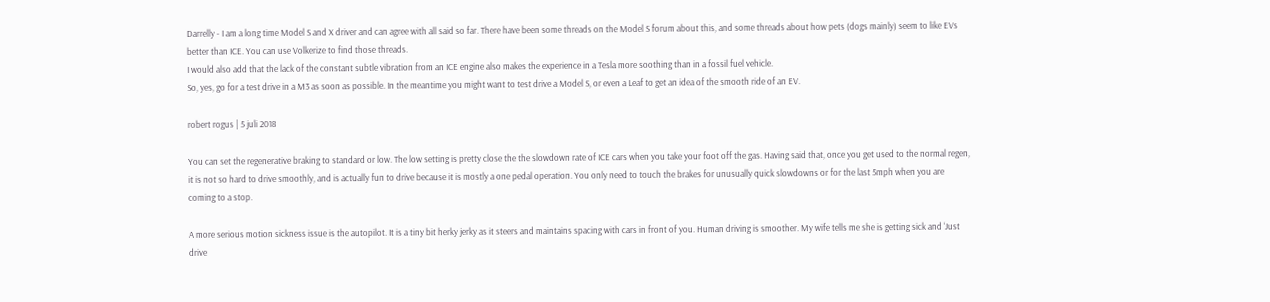Darrelly - I am a long time Model S and X driver and can agree with all said so far. There have been some threads on the Model S forum about this, and some threads about how pets (dogs mainly) seem to like EVs better than ICE. You can use Volkerize to find those threads.
I would also add that the lack of the constant subtle vibration from an ICE engine also makes the experience in a Tesla more soothing than in a fossil fuel vehicle.
So, yes, go for a test drive in a M3 as soon as possible. In the meantime you might want to test drive a Model S, or even a Leaf to get an idea of the smooth ride of an EV.

robert rogus | 5 juli 2018

You can set the regenerative braking to standard or low. The low setting is pretty close the the slowdown rate of ICE cars when you take your foot off the gas. Having said that, once you get used to the normal regen, it is not so hard to drive smoothly, and is actually fun to drive because it is mostly a one pedal operation. You only need to touch the brakes for unusually quick slowdowns or for the last 5mph when you are coming to a stop.

A more serious motion sickness issue is the autopilot. It is a tiny bit herky jerky as it steers and maintains spacing with cars in front of you. Human driving is smoother. My wife tells me she is getting sick and ‘Just drive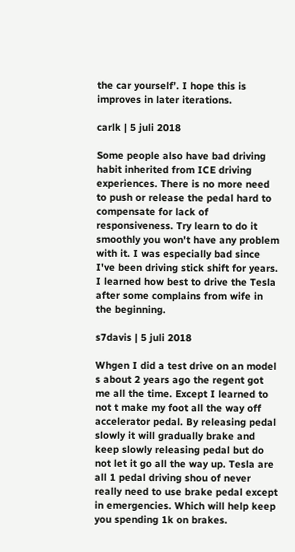the car yourself’. I hope this is improves in later iterations.

carlk | 5 juli 2018

Some people also have bad driving habit inherited from ICE driving experiences. There is no more need to push or release the pedal hard to compensate for lack of responsiveness. Try learn to do it smoothly you won't have any problem with it. I was especially bad since I've been driving stick shift for years. I learned how best to drive the Tesla after some complains from wife in the beginning.

s7davis | 5 juli 2018

Whgen I did a test drive on an model s about 2 years ago the regent got me all the time. Except I learned to not t make my foot all the way off accelerator pedal. By releasing pedal slowly it will gradually brake and keep slowly releasing pedal but do not let it go all the way up. Tesla are all 1 pedal driving shou of never really need to use brake pedal except in emergencies. Which will help keep you spending 1k on brakes.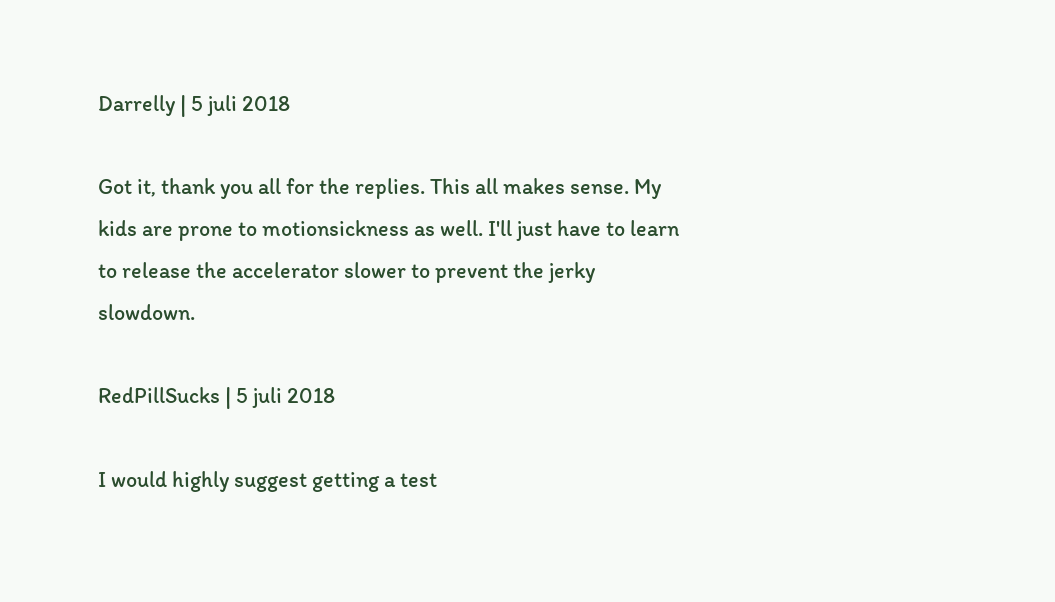Darrelly | 5 juli 2018

Got it, thank you all for the replies. This all makes sense. My kids are prone to motionsickness as well. I'll just have to learn to release the accelerator slower to prevent the jerky slowdown.

RedPillSucks | 5 juli 2018

I would highly suggest getting a test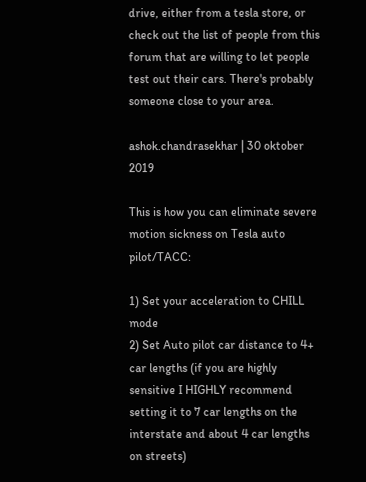drive, either from a tesla store, or check out the list of people from this forum that are willing to let people test out their cars. There's probably someone close to your area.

ashok.chandrasekhar | 30 oktober 2019

This is how you can eliminate severe motion sickness on Tesla auto pilot/TACC:

1) Set your acceleration to CHILL mode
2) Set Auto pilot car distance to 4+ car lengths (if you are highly sensitive I HIGHLY recommend setting it to 7 car lengths on the interstate and about 4 car lengths on streets)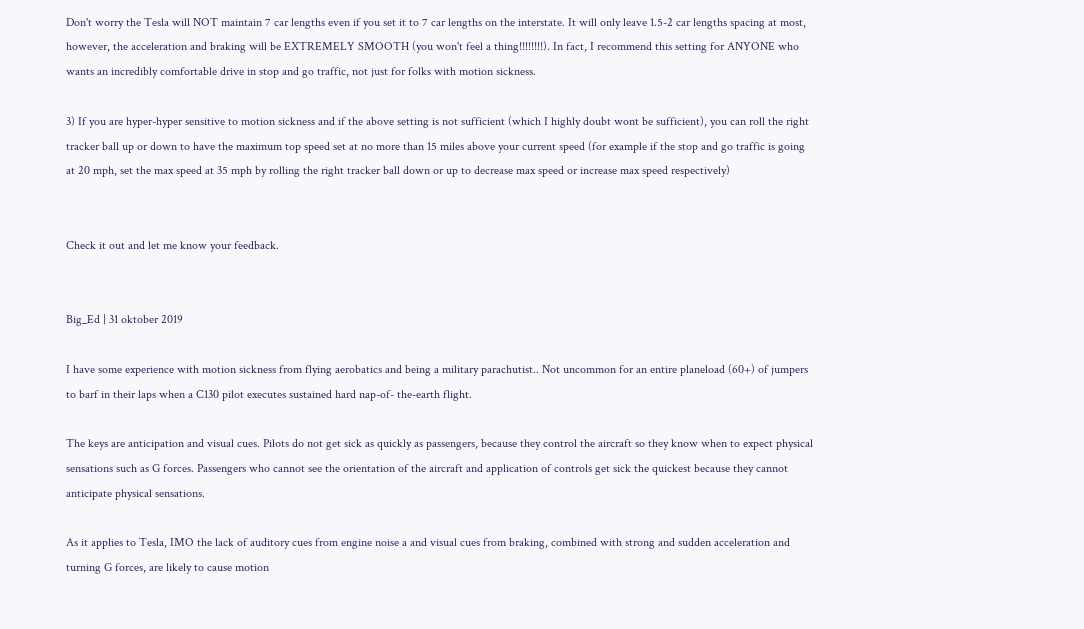Don't worry the Tesla will NOT maintain 7 car lengths even if you set it to 7 car lengths on the interstate. It will only leave 1.5-2 car lengths spacing at most, however, the acceleration and braking will be EXTREMELY SMOOTH (you won't feel a thing!!!!!!!!). In fact, I recommend this setting for ANYONE who wants an incredibly comfortable drive in stop and go traffic, not just for folks with motion sickness.

3) If you are hyper-hyper sensitive to motion sickness and if the above setting is not sufficient (which I highly doubt wont be sufficient), you can roll the right tracker ball up or down to have the maximum top speed set at no more than 15 miles above your current speed (for example if the stop and go traffic is going at 20 mph, set the max speed at 35 mph by rolling the right tracker ball down or up to decrease max speed or increase max speed respectively)


Check it out and let me know your feedback.


Big_Ed | 31 oktober 2019

I have some experience with motion sickness from flying aerobatics and being a military parachutist.. Not uncommon for an entire planeload (60+) of jumpers to barf in their laps when a C130 pilot executes sustained hard nap-of- the-earth flight.

The keys are anticipation and visual cues. Pilots do not get sick as quickly as passengers, because they control the aircraft so they know when to expect physical sensations such as G forces. Passengers who cannot see the orientation of the aircraft and application of controls get sick the quickest because they cannot anticipate physical sensations.

As it applies to Tesla, IMO the lack of auditory cues from engine noise a and visual cues from braking, combined with strong and sudden acceleration and turning G forces, are likely to cause motion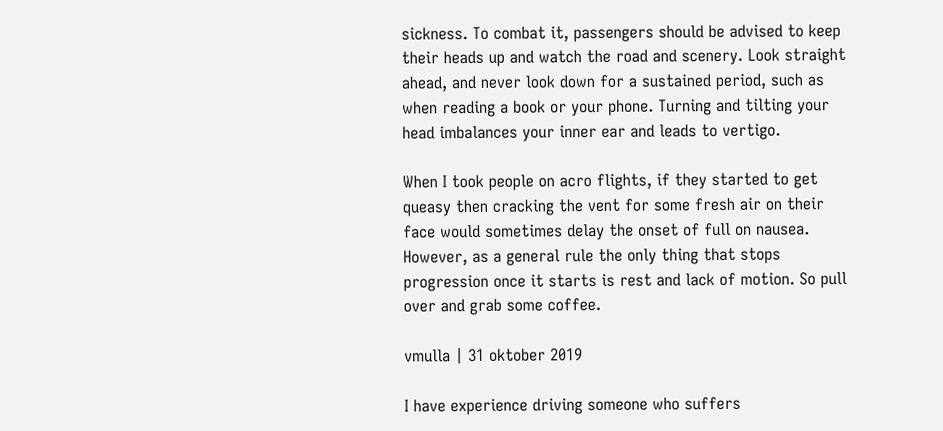sickness. To combat it, passengers should be advised to keep their heads up and watch the road and scenery. Look straight ahead, and never look down for a sustained period, such as when reading a book or your phone. Turning and tilting your head imbalances your inner ear and leads to vertigo.

When I took people on acro flights, if they started to get queasy then cracking the vent for some fresh air on their face would sometimes delay the onset of full on nausea. However, as a general rule the only thing that stops progression once it starts is rest and lack of motion. So pull over and grab some coffee.

vmulla | 31 oktober 2019

I have experience driving someone who suffers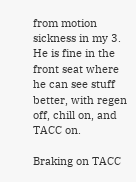from motion sickness in my 3. He is fine in the front seat where he can see stuff better, with regen off, chill on, and TACC on.

Braking on TACC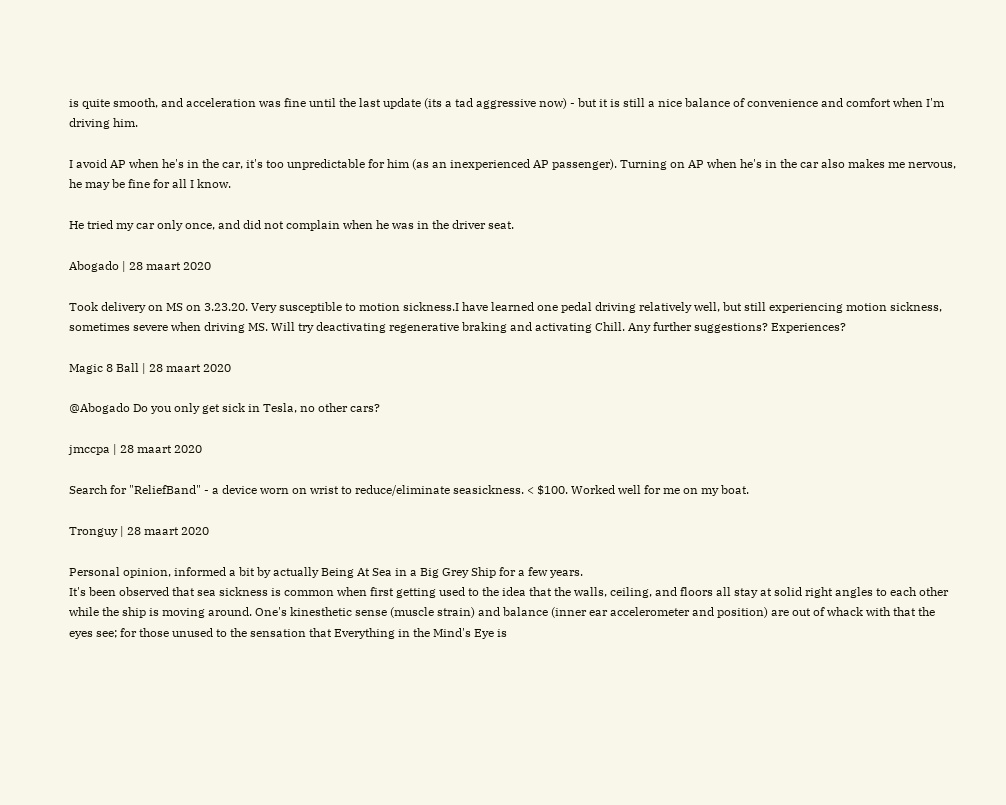is quite smooth, and acceleration was fine until the last update (its a tad aggressive now) - but it is still a nice balance of convenience and comfort when I'm driving him.

I avoid AP when he's in the car, it's too unpredictable for him (as an inexperienced AP passenger). Turning on AP when he's in the car also makes me nervous, he may be fine for all I know.

He tried my car only once, and did not complain when he was in the driver seat.

Abogado | 28 maart 2020

Took delivery on MS on 3.23.20. Very susceptible to motion sickness.I have learned one pedal driving relatively well, but still experiencing motion sickness, sometimes severe when driving MS. Will try deactivating regenerative braking and activating Chill. Any further suggestions? Experiences?

Magic 8 Ball | 28 maart 2020

@Abogado Do you only get sick in Tesla, no other cars?

jmccpa | 28 maart 2020

Search for "ReliefBand" - a device worn on wrist to reduce/eliminate seasickness. < $100. Worked well for me on my boat.

Tronguy | 28 maart 2020

Personal opinion, informed a bit by actually Being At Sea in a Big Grey Ship for a few years.
It's been observed that sea sickness is common when first getting used to the idea that the walls, ceiling, and floors all stay at solid right angles to each other while the ship is moving around. One's kinesthetic sense (muscle strain) and balance (inner ear accelerometer and position) are out of whack with that the eyes see; for those unused to the sensation that Everything in the Mind's Eye is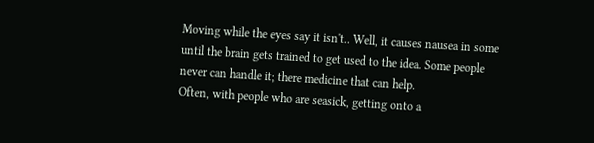Moving while the eyes say it isn't.. Well, it causes nausea in some until the brain gets trained to get used to the idea. Some people never can handle it; there medicine that can help.
Often, with people who are seasick, getting onto a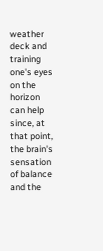weather deck and training one's eyes on the horizon can help since, at that point, the brain's sensation of balance and the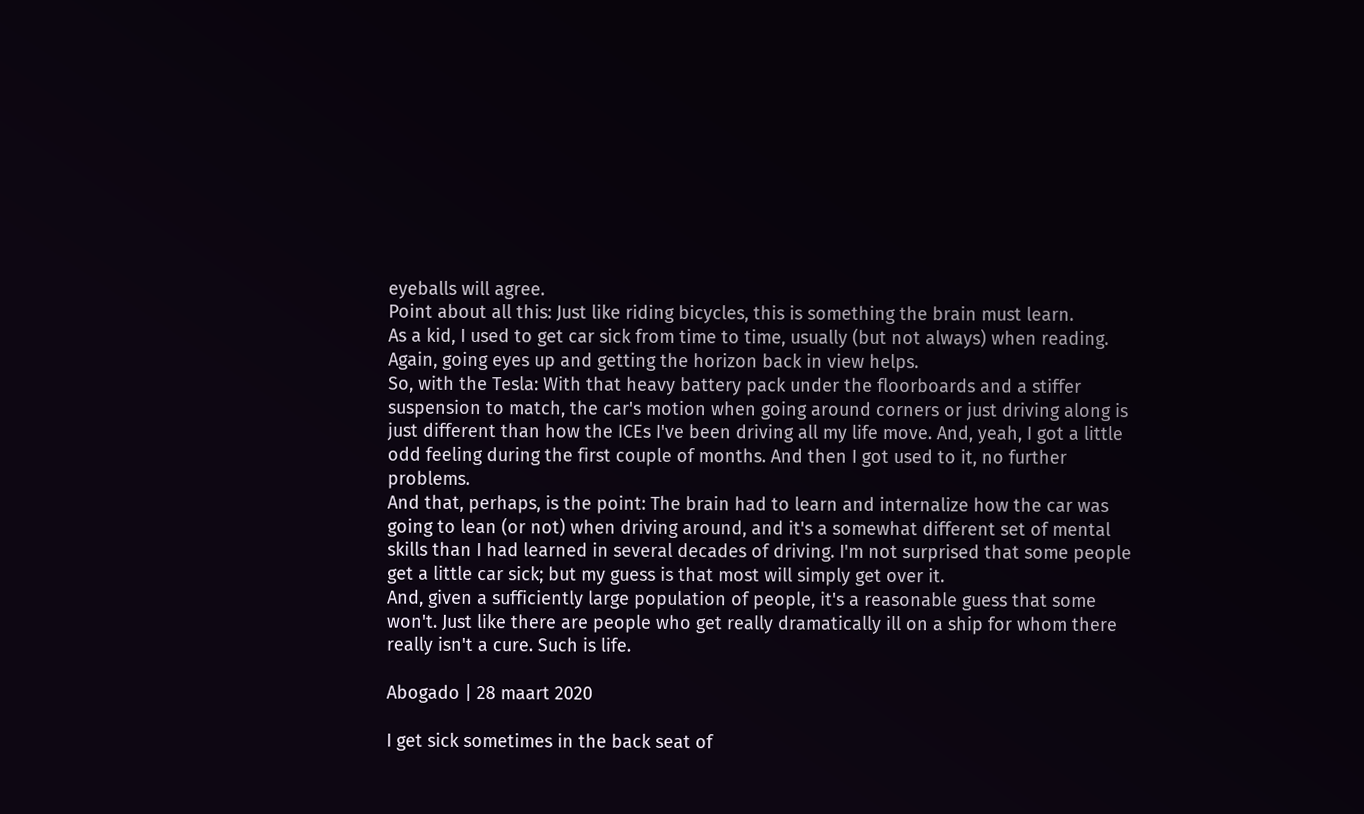eyeballs will agree.
Point about all this: Just like riding bicycles, this is something the brain must learn.
As a kid, I used to get car sick from time to time, usually (but not always) when reading. Again, going eyes up and getting the horizon back in view helps.
So, with the Tesla: With that heavy battery pack under the floorboards and a stiffer suspension to match, the car's motion when going around corners or just driving along is just different than how the ICEs I've been driving all my life move. And, yeah, I got a little odd feeling during the first couple of months. And then I got used to it, no further problems.
And that, perhaps, is the point: The brain had to learn and internalize how the car was going to lean (or not) when driving around, and it's a somewhat different set of mental skills than I had learned in several decades of driving. I'm not surprised that some people get a little car sick; but my guess is that most will simply get over it.
And, given a sufficiently large population of people, it's a reasonable guess that some won't. Just like there are people who get really dramatically ill on a ship for whom there really isn't a cure. Such is life.

Abogado | 28 maart 2020

I get sick sometimes in the back seat of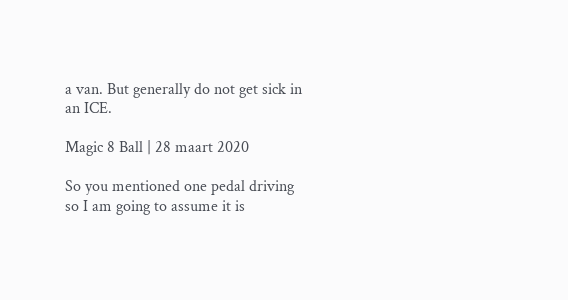a van. But generally do not get sick in an ICE.

Magic 8 Ball | 28 maart 2020

So you mentioned one pedal driving so I am going to assume it is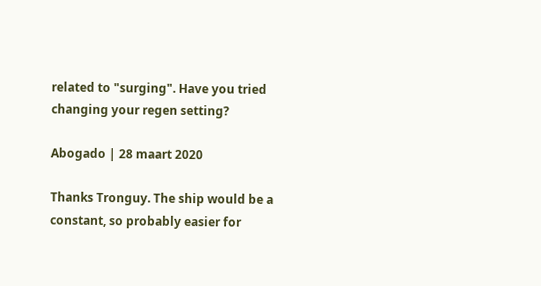related to "surging". Have you tried changing your regen setting?

Abogado | 28 maart 2020

Thanks Tronguy. The ship would be a constant, so probably easier for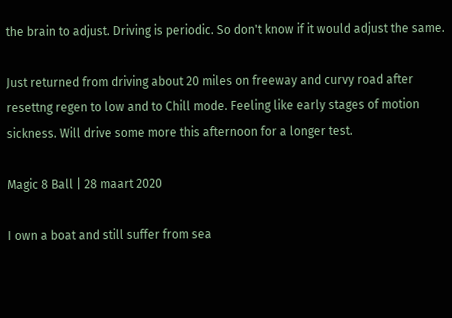the brain to adjust. Driving is periodic. So don't know if it would adjust the same.

Just returned from driving about 20 miles on freeway and curvy road after resettng regen to low and to Chill mode. Feeling like early stages of motion sickness. Will drive some more this afternoon for a longer test.

Magic 8 Ball | 28 maart 2020

I own a boat and still suffer from sea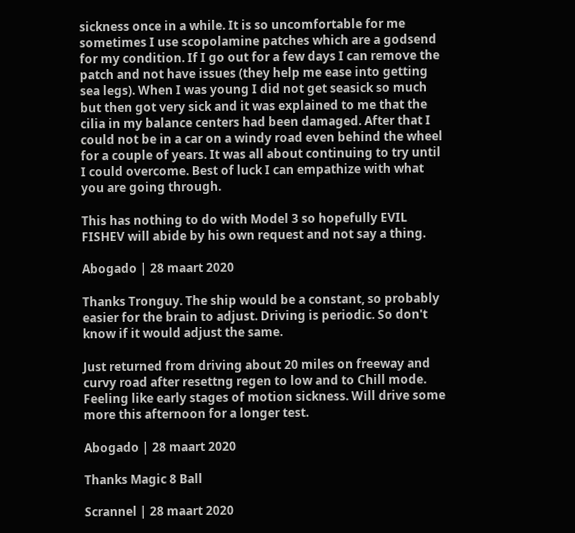sickness once in a while. It is so uncomfortable for me sometimes I use scopolamine patches which are a godsend for my condition. If I go out for a few days I can remove the patch and not have issues (they help me ease into getting sea legs). When I was young I did not get seasick so much but then got very sick and it was explained to me that the cilia in my balance centers had been damaged. After that I could not be in a car on a windy road even behind the wheel for a couple of years. It was all about continuing to try until I could overcome. Best of luck I can empathize with what you are going through.

This has nothing to do with Model 3 so hopefully EVIL FISHEV will abide by his own request and not say a thing.

Abogado | 28 maart 2020

Thanks Tronguy. The ship would be a constant, so probably easier for the brain to adjust. Driving is periodic. So don't know if it would adjust the same.

Just returned from driving about 20 miles on freeway and curvy road after resettng regen to low and to Chill mode. Feeling like early stages of motion sickness. Will drive some more this afternoon for a longer test.

Abogado | 28 maart 2020

Thanks Magic 8 Ball

Scrannel | 28 maart 2020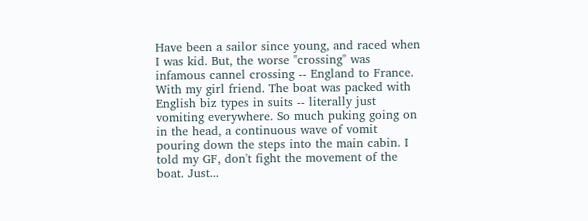Have been a sailor since young, and raced when I was kid. But, the worse "crossing" was infamous cannel crossing -- England to France. With my girl friend. The boat was packed with English biz types in suits -- literally just vomiting everywhere. So much puking going on in the head, a continuous wave of vomit pouring down the steps into the main cabin. I told my GF, don't fight the movement of the boat. Just...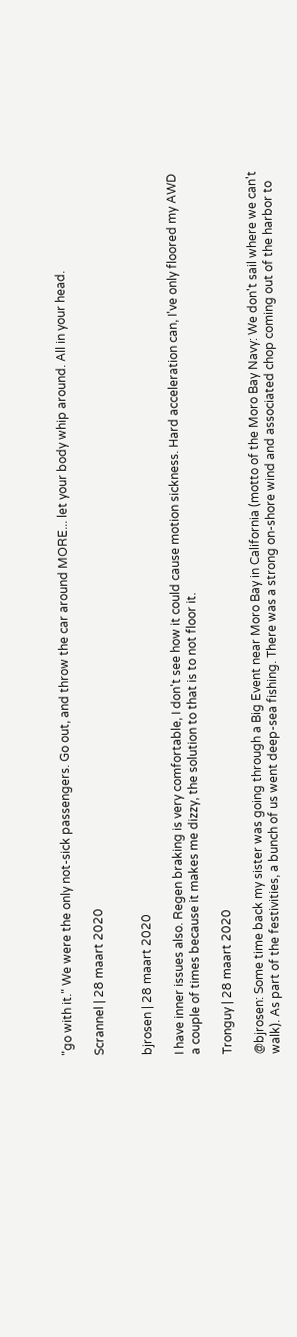"go with it." We were the only not-sick passengers. Go out, and throw the car around MORE... let your body whip around. All in your head.

Scrannel | 28 maart 2020


bjrosen | 28 maart 2020

I have inner issues also. Regen braking is very comfortable, I don't see how it could cause motion sickness. Hard acceleration can, I've only floored my AWD a couple of times because it makes me dizzy, the solution to that is to not floor it.

Tronguy | 28 maart 2020

@bjrosen: Some time back my sister was going through a Big Event near Moro Bay in California (motto of the Moro Bay Navy: We don't sail where we can't walk). As part of the festivities, a bunch of us went deep-sea fishing. There was a strong on-shore wind and associated chop coming out of the harbor to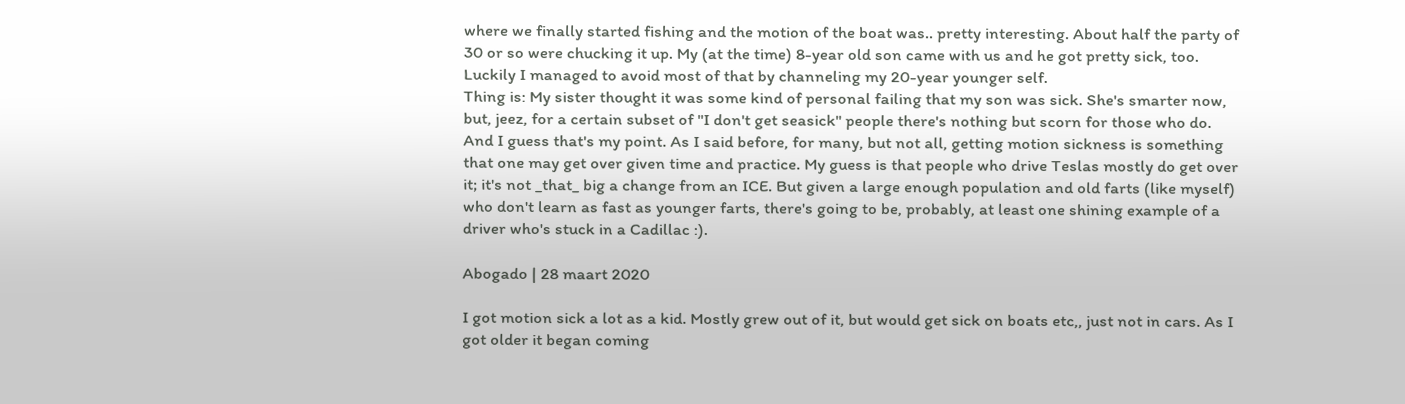where we finally started fishing and the motion of the boat was.. pretty interesting. About half the party of 30 or so were chucking it up. My (at the time) 8-year old son came with us and he got pretty sick, too. Luckily I managed to avoid most of that by channeling my 20-year younger self.
Thing is: My sister thought it was some kind of personal failing that my son was sick. She's smarter now, but, jeez, for a certain subset of "I don't get seasick" people there's nothing but scorn for those who do.
And I guess that's my point. As I said before, for many, but not all, getting motion sickness is something that one may get over given time and practice. My guess is that people who drive Teslas mostly do get over it; it's not _that_ big a change from an ICE. But given a large enough population and old farts (like myself) who don't learn as fast as younger farts, there's going to be, probably, at least one shining example of a driver who's stuck in a Cadillac :).

Abogado | 28 maart 2020

I got motion sick a lot as a kid. Mostly grew out of it, but would get sick on boats etc,, just not in cars. As I got older it began coming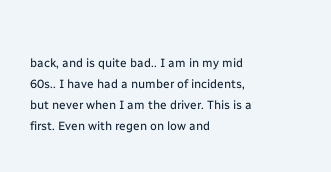back, and is quite bad.. I am in my mid 60s.. I have had a number of incidents, but never when I am the driver. This is a first. Even with regen on low and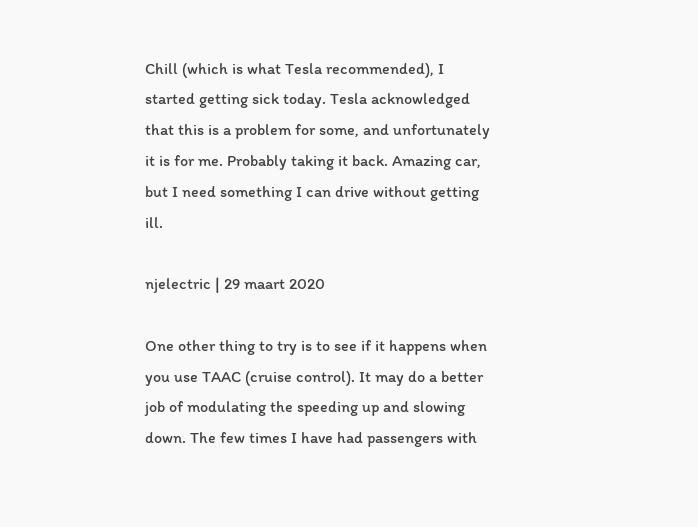Chill (which is what Tesla recommended), I started getting sick today. Tesla acknowledged that this is a problem for some, and unfortunately it is for me. Probably taking it back. Amazing car, but I need something I can drive without getting ill.

njelectric | 29 maart 2020

One other thing to try is to see if it happens when you use TAAC (cruise control). It may do a better job of modulating the speeding up and slowing down. The few times I have had passengers with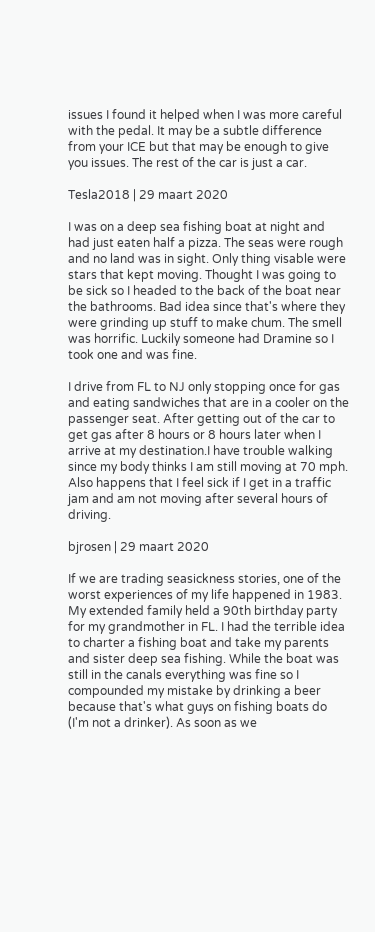issues I found it helped when I was more careful with the pedal. It may be a subtle difference from your ICE but that may be enough to give you issues. The rest of the car is just a car.

Tesla2018 | 29 maart 2020

I was on a deep sea fishing boat at night and had just eaten half a pizza. The seas were rough and no land was in sight. Only thing visable were stars that kept moving. Thought I was going to be sick so I headed to the back of the boat near the bathrooms. Bad idea since that's where they were grinding up stuff to make chum. The smell was horrific. Luckily someone had Dramine so I took one and was fine.

I drive from FL to NJ only stopping once for gas and eating sandwiches that are in a cooler on the passenger seat. After getting out of the car to get gas after 8 hours or 8 hours later when I arrive at my destination.I have trouble walking since my body thinks I am still moving at 70 mph. Also happens that I feel sick if I get in a traffic jam and am not moving after several hours of driving.

bjrosen | 29 maart 2020

If we are trading seasickness stories, one of the worst experiences of my life happened in 1983. My extended family held a 90th birthday party for my grandmother in FL. I had the terrible idea to charter a fishing boat and take my parents and sister deep sea fishing. While the boat was still in the canals everything was fine so I compounded my mistake by drinking a beer because that's what guys on fishing boats do (I'm not a drinker). As soon as we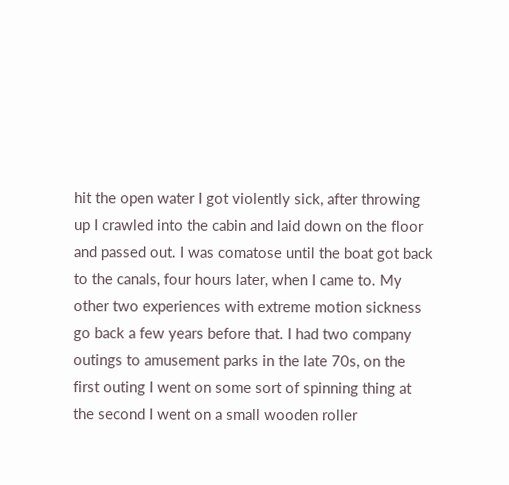hit the open water I got violently sick, after throwing up I crawled into the cabin and laid down on the floor and passed out. I was comatose until the boat got back to the canals, four hours later, when I came to. My other two experiences with extreme motion sickness go back a few years before that. I had two company outings to amusement parks in the late 70s, on the first outing I went on some sort of spinning thing at the second I went on a small wooden roller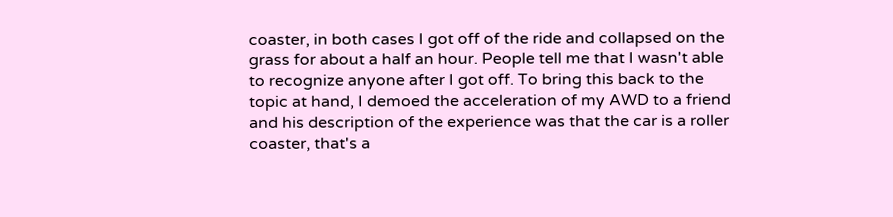coaster, in both cases I got off of the ride and collapsed on the grass for about a half an hour. People tell me that I wasn't able to recognize anyone after I got off. To bring this back to the topic at hand, I demoed the acceleration of my AWD to a friend and his description of the experience was that the car is a roller coaster, that's a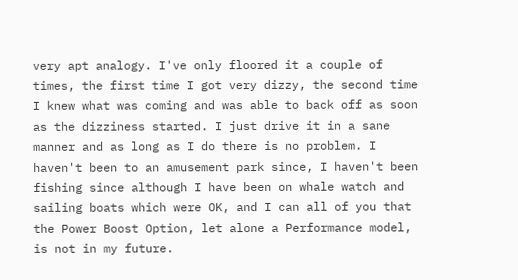very apt analogy. I've only floored it a couple of times, the first time I got very dizzy, the second time I knew what was coming and was able to back off as soon as the dizziness started. I just drive it in a sane manner and as long as I do there is no problem. I haven't been to an amusement park since, I haven't been fishing since although I have been on whale watch and sailing boats which were OK, and I can all of you that the Power Boost Option, let alone a Performance model, is not in my future.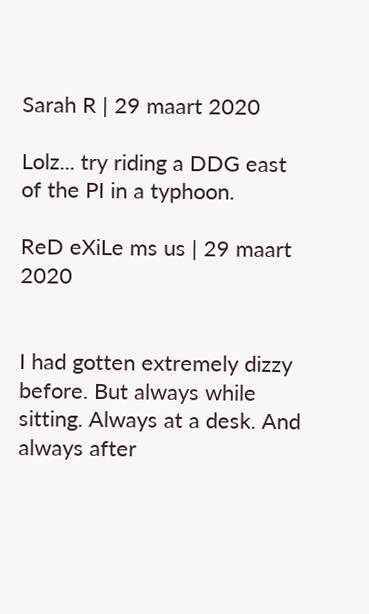Sarah R | 29 maart 2020

Lolz... try riding a DDG east of the PI in a typhoon.

ReD eXiLe ms us | 29 maart 2020


I had gotten extremely dizzy before. But always while sitting. Always at a desk. And always after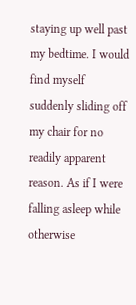staying up well past my bedtime. I would find myself suddenly sliding off my chair for no readily apparent reason. As if I were falling asleep while otherwise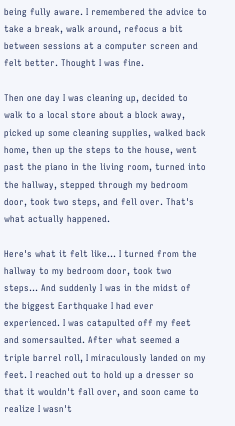being fully aware. I remembered the advice to take a break, walk around, refocus a bit between sessions at a computer screen and felt better. Thought I was fine.

Then one day I was cleaning up, decided to walk to a local store about a block away, picked up some cleaning supplies, walked back home, then up the steps to the house, went past the piano in the living room, turned into the hallway, stepped through my bedroom door, took two steps, and fell over. That's what actually happened.

Here's what it felt like... I turned from the hallway to my bedroom door, took two steps... And suddenly I was in the midst of the biggest Earthquake I had ever experienced. I was catapulted off my feet and somersaulted. After what seemed a triple barrel roll, I miraculously landed on my feet. I reached out to hold up a dresser so that it wouldn't fall over, and soon came to realize I wasn't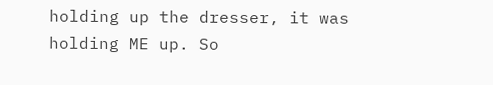holding up the dresser, it was holding ME up. So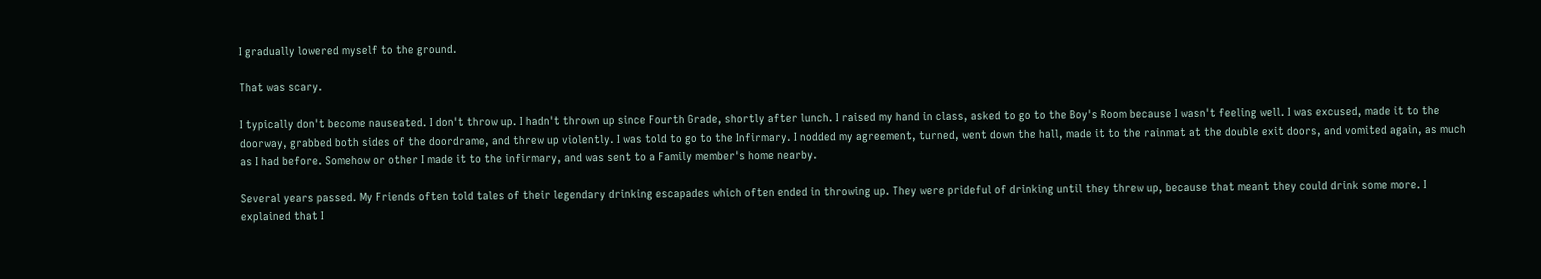I gradually lowered myself to the ground.

That was scary.

I typically don't become nauseated. I don't throw up. I hadn't thrown up since Fourth Grade, shortly after lunch. I raised my hand in class, asked to go to the Boy's Room because I wasn't feeling well. I was excused, made it to the doorway, grabbed both sides of the doordrame, and threw up violently. I was told to go to the Infirmary. I nodded my agreement, turned, went down the hall, made it to the rainmat at the double exit doors, and vomited again, as much as I had before. Somehow or other I made it to the infirmary, and was sent to a Family member's home nearby.

Several years passed. My Friends often told tales of their legendary drinking escapades which often ended in throwing up. They were prideful of drinking until they threw up, because that meant they could drink some more. I explained that I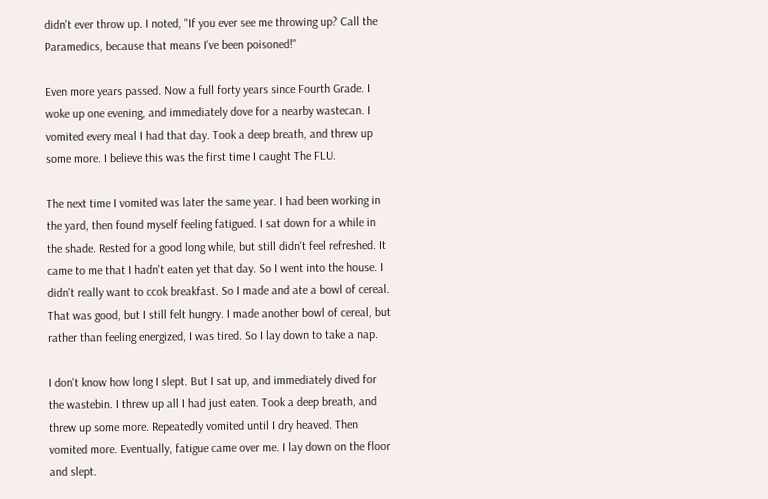didn't ever throw up. I noted, "If you ever see me throwing up? Call the Paramedics, because that means I've been poisoned!"

Even more years passed. Now a full forty years since Fourth Grade. I woke up one evening, and immediately dove for a nearby wastecan. I vomited every meal I had that day. Took a deep breath, and threw up some more. I believe this was the first time I caught The FLU.

The next time I vomited was later the same year. I had been working in the yard, then found myself feeling fatigued. I sat down for a while in the shade. Rested for a good long while, but still didn't feel refreshed. It came to me that I hadn't eaten yet that day. So I went into the house. I didn't really want to ccok breakfast. So I made and ate a bowl of cereal. That was good, but I still felt hungry. I made another bowl of cereal, but rather than feeling energized, I was tired. So I lay down to take a nap.

I don't know how long I slept. But I sat up, and immediately dived for the wastebin. I threw up all I had just eaten. Took a deep breath, and threw up some more. Repeatedly vomited until I dry heaved. Then vomited more. Eventually, fatigue came over me. I lay down on the floor and slept.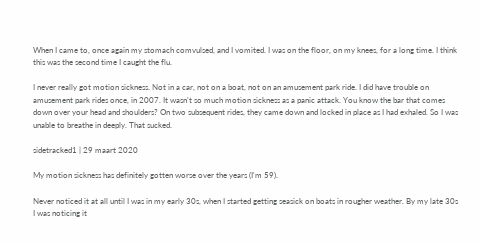When I came to, once again my stomach comvulsed, and I vomited. I was on the floor, on my knees, for a long time. I think this was the second time I caught the flu.

I never really got motion sickness. Not in a car, not on a boat, not on an amusement park ride. I did have trouble on amusement park rides once, in 2007. It wasn't so much motion sickness as a panic attack. You know the bar that comes down over your head and shoulders? On two subsequent rides, they came down and locked in place as I had exhaled. So I was unable to breathe in deeply. That sucked.

sidetracked1 | 29 maart 2020

My motion sickness has definitely gotten worse over the years (I'm 59).

Never noticed it at all until I was in my early 30s, when I started getting seasick on boats in rougher weather. By my late 30s I was noticing it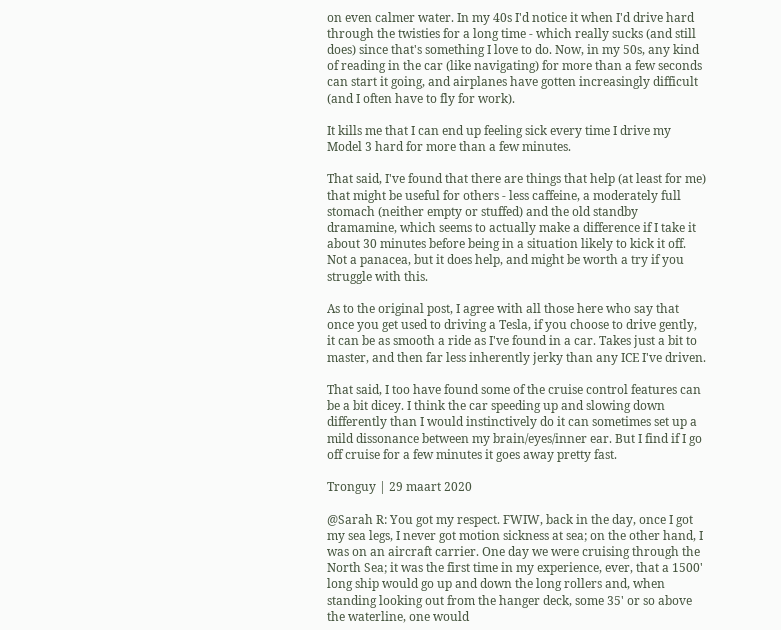on even calmer water. In my 40s I'd notice it when I'd drive hard through the twisties for a long time - which really sucks (and still does) since that's something I love to do. Now, in my 50s, any kind of reading in the car (like navigating) for more than a few seconds can start it going, and airplanes have gotten increasingly difficult (and I often have to fly for work).

It kills me that I can end up feeling sick every time I drive my Model 3 hard for more than a few minutes.

That said, I've found that there are things that help (at least for me) that might be useful for others - less caffeine, a moderately full stomach (neither empty or stuffed) and the old standby dramamine, which seems to actually make a difference if I take it about 30 minutes before being in a situation likely to kick it off. Not a panacea, but it does help, and might be worth a try if you struggle with this.

As to the original post, I agree with all those here who say that once you get used to driving a Tesla, if you choose to drive gently, it can be as smooth a ride as I've found in a car. Takes just a bit to master, and then far less inherently jerky than any ICE I've driven.

That said, I too have found some of the cruise control features can be a bit dicey. I think the car speeding up and slowing down differently than I would instinctively do it can sometimes set up a mild dissonance between my brain/eyes/inner ear. But I find if I go off cruise for a few minutes it goes away pretty fast.

Tronguy | 29 maart 2020

@Sarah R: You got my respect. FWIW, back in the day, once I got my sea legs, I never got motion sickness at sea; on the other hand, I was on an aircraft carrier. One day we were cruising through the North Sea; it was the first time in my experience, ever, that a 1500' long ship would go up and down the long rollers and, when standing looking out from the hanger deck, some 35' or so above the waterline, one would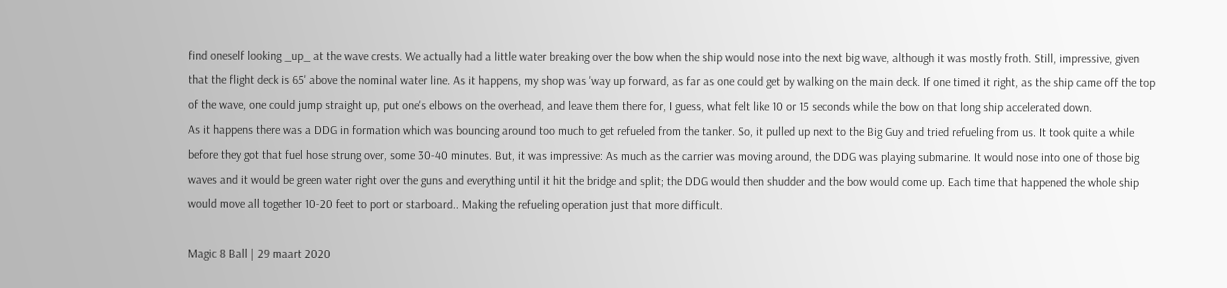find oneself looking _up_ at the wave crests. We actually had a little water breaking over the bow when the ship would nose into the next big wave, although it was mostly froth. Still, impressive, given that the flight deck is 65' above the nominal water line. As it happens, my shop was 'way up forward, as far as one could get by walking on the main deck. If one timed it right, as the ship came off the top of the wave, one could jump straight up, put one's elbows on the overhead, and leave them there for, I guess, what felt like 10 or 15 seconds while the bow on that long ship accelerated down.
As it happens there was a DDG in formation which was bouncing around too much to get refueled from the tanker. So, it pulled up next to the Big Guy and tried refueling from us. It took quite a while before they got that fuel hose strung over, some 30-40 minutes. But, it was impressive: As much as the carrier was moving around, the DDG was playing submarine. It would nose into one of those big waves and it would be green water right over the guns and everything until it hit the bridge and split; the DDG would then shudder and the bow would come up. Each time that happened the whole ship would move all together 10-20 feet to port or starboard.. Making the refueling operation just that more difficult.

Magic 8 Ball | 29 maart 2020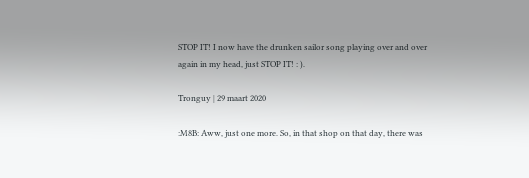STOP IT! I now have the drunken sailor song playing over and over again in my head, just STOP IT! : ).

Tronguy | 29 maart 2020

:M8B: Aww, just one more. So, in that shop on that day, there was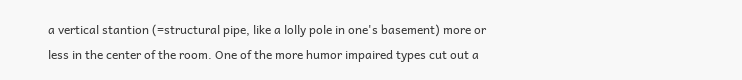a vertical stantion (=structural pipe, like a lolly pole in one's basement) more or less in the center of the room. One of the more humor impaired types cut out a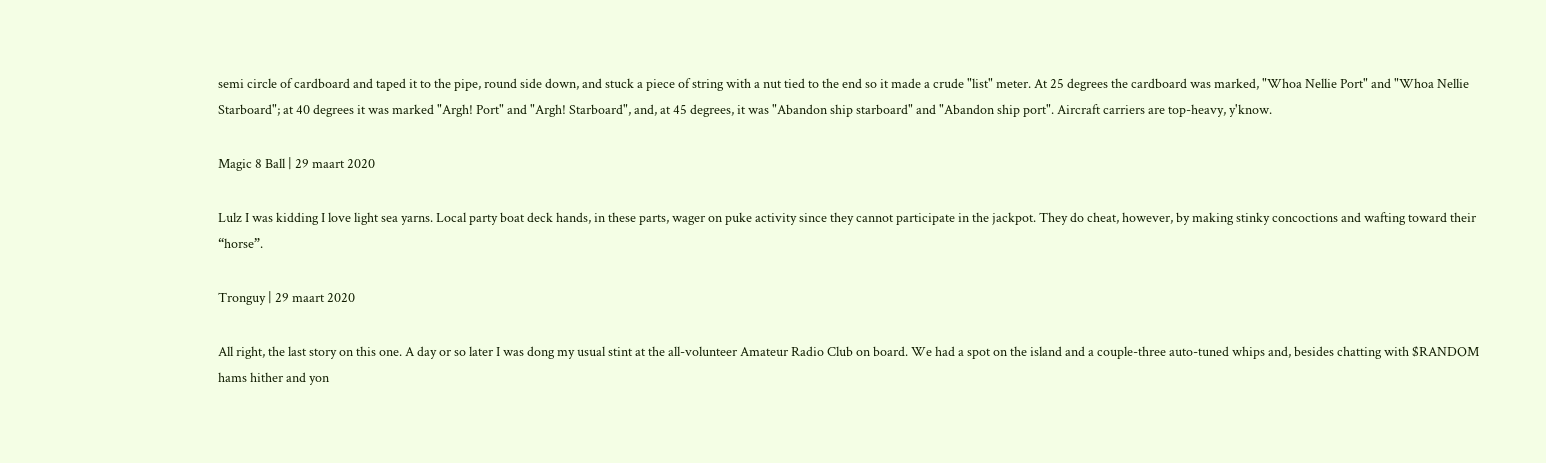semi circle of cardboard and taped it to the pipe, round side down, and stuck a piece of string with a nut tied to the end so it made a crude "list" meter. At 25 degrees the cardboard was marked, "Whoa Nellie Port" and "Whoa Nellie Starboard"; at 40 degrees it was marked "Argh! Port" and "Argh! Starboard", and, at 45 degrees, it was "Abandon ship starboard" and "Abandon ship port". Aircraft carriers are top-heavy, y'know.

Magic 8 Ball | 29 maart 2020

Lulz I was kidding I love light sea yarns. Local party boat deck hands, in these parts, wager on puke activity since they cannot participate in the jackpot. They do cheat, however, by making stinky concoctions and wafting toward their “horse”.

Tronguy | 29 maart 2020

All right, the last story on this one. A day or so later I was dong my usual stint at the all-volunteer Amateur Radio Club on board. We had a spot on the island and a couple-three auto-tuned whips and, besides chatting with $RANDOM hams hither and yon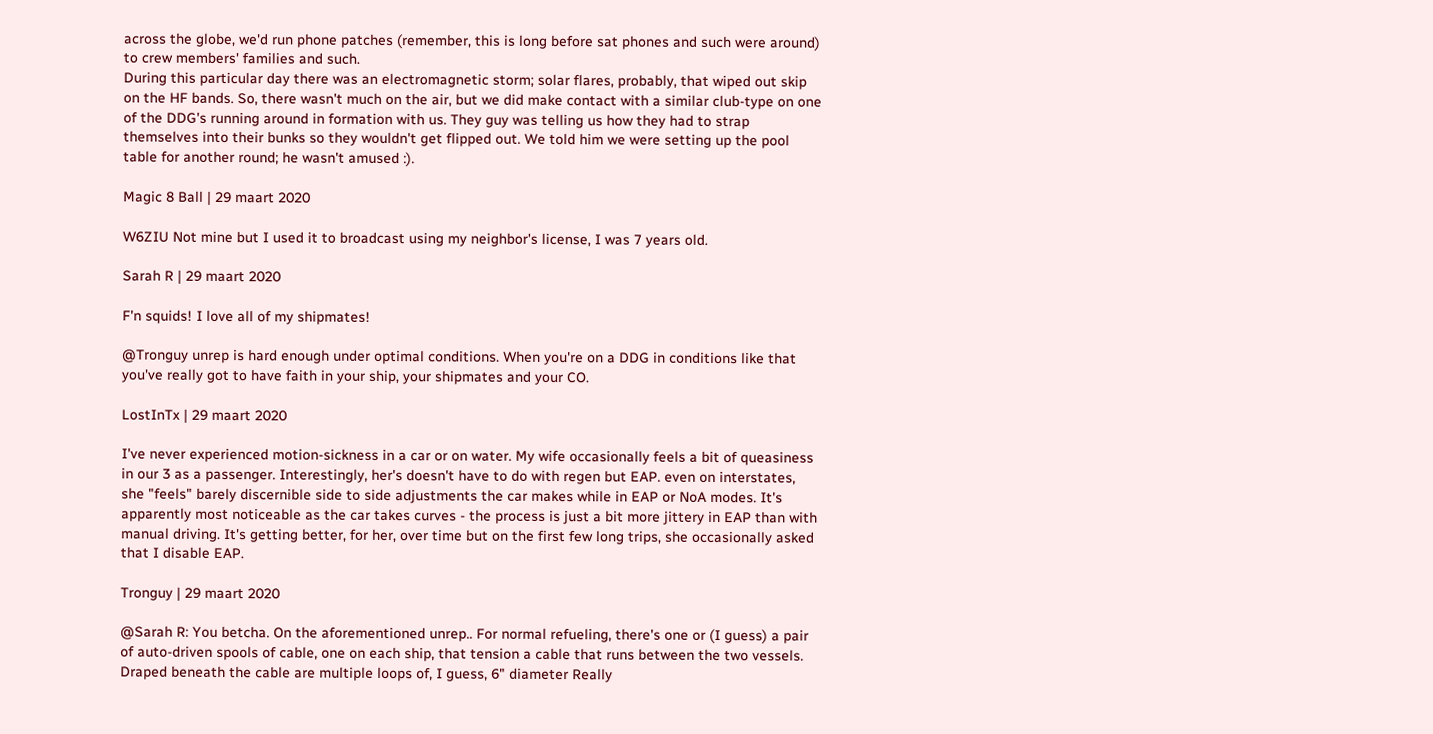across the globe, we'd run phone patches (remember, this is long before sat phones and such were around) to crew members' families and such.
During this particular day there was an electromagnetic storm; solar flares, probably, that wiped out skip on the HF bands. So, there wasn't much on the air, but we did make contact with a similar club-type on one of the DDG's running around in formation with us. They guy was telling us how they had to strap themselves into their bunks so they wouldn't get flipped out. We told him we were setting up the pool table for another round; he wasn't amused :).

Magic 8 Ball | 29 maart 2020

W6ZIU Not mine but I used it to broadcast using my neighbor's license, I was 7 years old.

Sarah R | 29 maart 2020

F'n squids! I love all of my shipmates!

@Tronguy unrep is hard enough under optimal conditions. When you're on a DDG in conditions like that you've really got to have faith in your ship, your shipmates and your CO.

LostInTx | 29 maart 2020

I've never experienced motion-sickness in a car or on water. My wife occasionally feels a bit of queasiness in our 3 as a passenger. Interestingly, her's doesn't have to do with regen but EAP. even on interstates, she "feels" barely discernible side to side adjustments the car makes while in EAP or NoA modes. It's apparently most noticeable as the car takes curves - the process is just a bit more jittery in EAP than with manual driving. It's getting better, for her, over time but on the first few long trips, she occasionally asked that I disable EAP.

Tronguy | 29 maart 2020

@Sarah R: You betcha. On the aforementioned unrep.. For normal refueling, there's one or (I guess) a pair of auto-driven spools of cable, one on each ship, that tension a cable that runs between the two vessels. Draped beneath the cable are multiple loops of, I guess, 6" diameter Really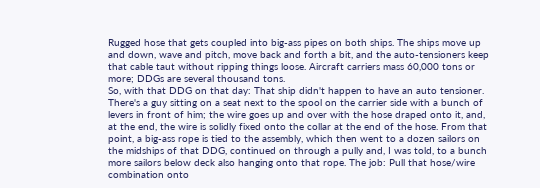Rugged hose that gets coupled into big-ass pipes on both ships. The ships move up and down, wave and pitch, move back and forth a bit, and the auto-tensioners keep that cable taut without ripping things loose. Aircraft carriers mass 60,000 tons or more; DDGs are several thousand tons.
So, with that DDG on that day: That ship didn't happen to have an auto tensioner. There's a guy sitting on a seat next to the spool on the carrier side with a bunch of levers in front of him; the wire goes up and over with the hose draped onto it, and, at the end, the wire is solidly fixed onto the collar at the end of the hose. From that point, a big-ass rope is tied to the assembly, which then went to a dozen sailors on the midships of that DDG, continued on through a pully and, I was told, to a bunch more sailors below deck also hanging onto that rope. The job: Pull that hose/wire combination onto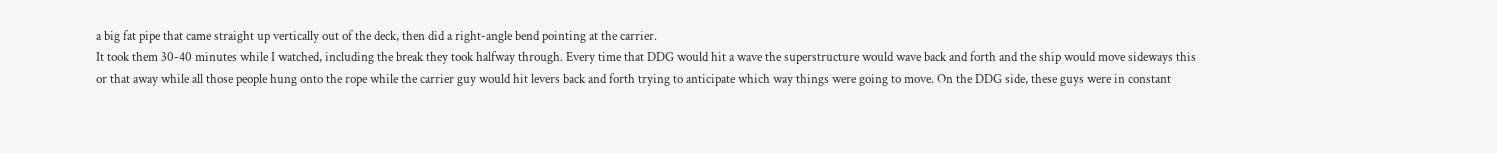a big fat pipe that came straight up vertically out of the deck, then did a right-angle bend pointing at the carrier.
It took them 30-40 minutes while I watched, including the break they took halfway through. Every time that DDG would hit a wave the superstructure would wave back and forth and the ship would move sideways this or that away while all those people hung onto the rope while the carrier guy would hit levers back and forth trying to anticipate which way things were going to move. On the DDG side, these guys were in constant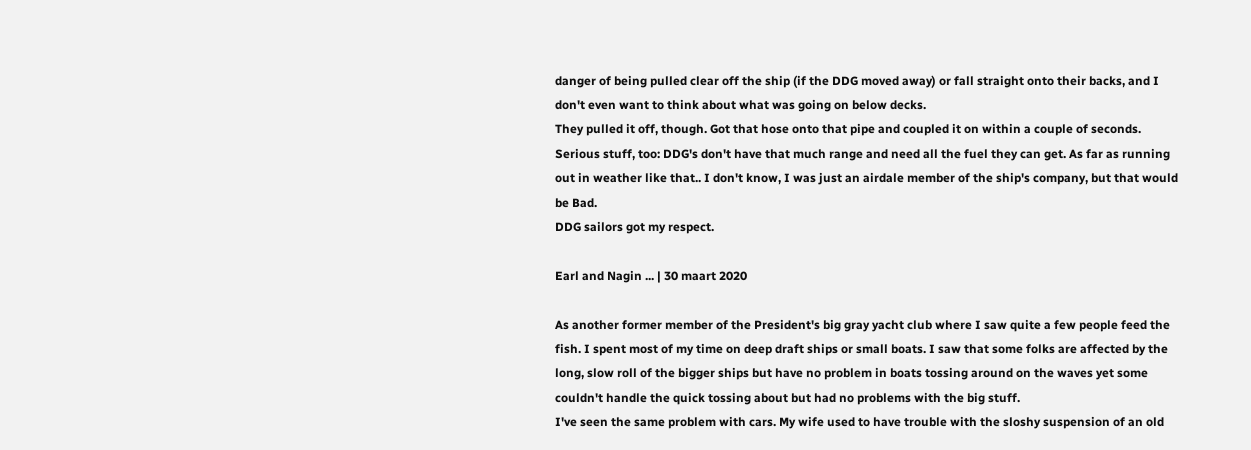danger of being pulled clear off the ship (if the DDG moved away) or fall straight onto their backs, and I don't even want to think about what was going on below decks.
They pulled it off, though. Got that hose onto that pipe and coupled it on within a couple of seconds. Serious stuff, too: DDG's don't have that much range and need all the fuel they can get. As far as running out in weather like that.. I don't know, I was just an airdale member of the ship's company, but that would be Bad.
DDG sailors got my respect.

Earl and Nagin ... | 30 maart 2020

As another former member of the President's big gray yacht club where I saw quite a few people feed the fish. I spent most of my time on deep draft ships or small boats. I saw that some folks are affected by the long, slow roll of the bigger ships but have no problem in boats tossing around on the waves yet some couldn't handle the quick tossing about but had no problems with the big stuff.
I've seen the same problem with cars. My wife used to have trouble with the sloshy suspension of an old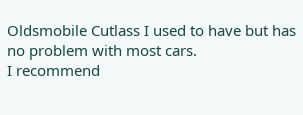Oldsmobile Cutlass I used to have but has no problem with most cars.
I recommend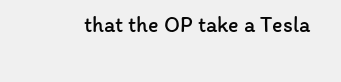that the OP take a Tesla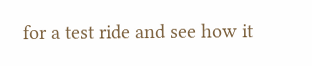for a test ride and see how it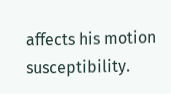affects his motion susceptibility.